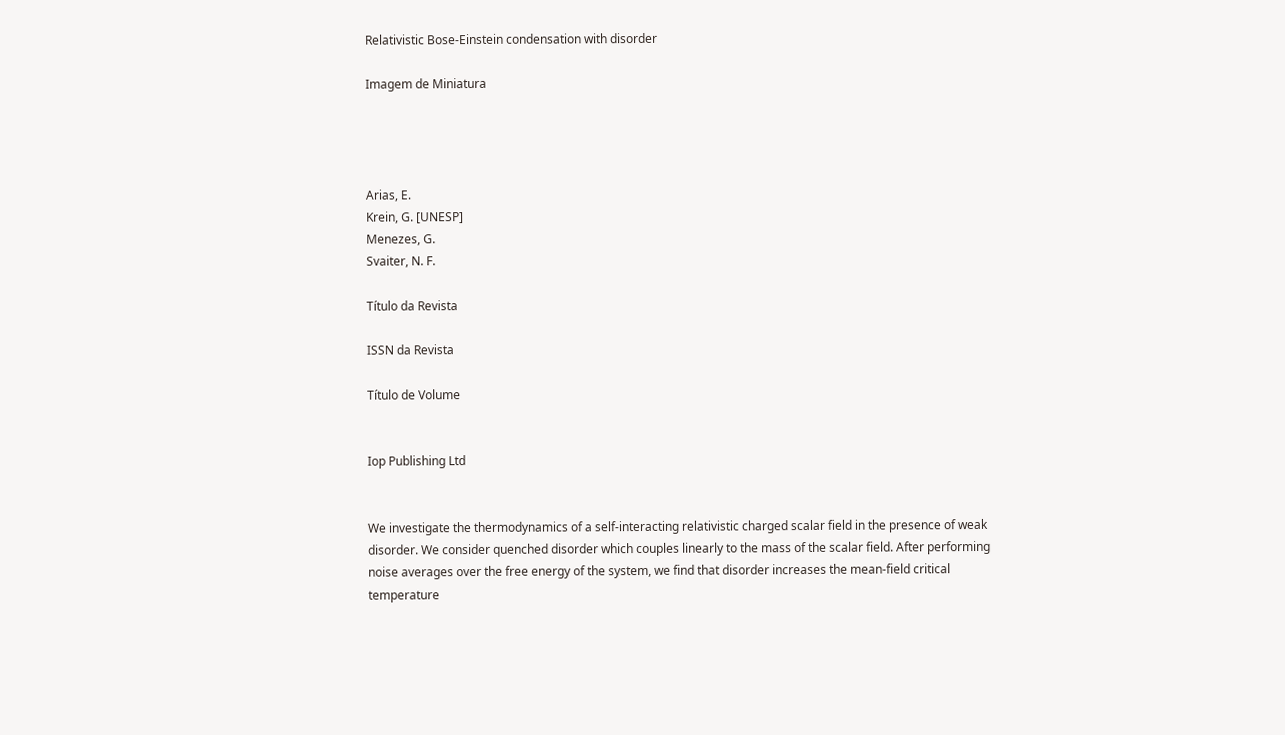Relativistic Bose-Einstein condensation with disorder

Imagem de Miniatura




Arias, E.
Krein, G. [UNESP]
Menezes, G.
Svaiter, N. F.

Título da Revista

ISSN da Revista

Título de Volume


Iop Publishing Ltd


We investigate the thermodynamics of a self-interacting relativistic charged scalar field in the presence of weak disorder. We consider quenched disorder which couples linearly to the mass of the scalar field. After performing noise averages over the free energy of the system, we find that disorder increases the mean-field critical temperature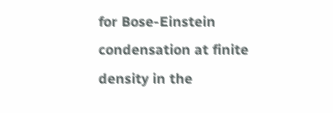for Bose-Einstein condensation at finite density in the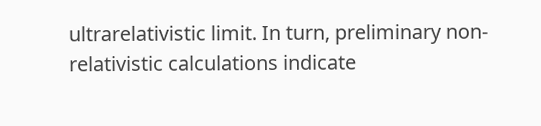ultrarelativistic limit. In turn, preliminary non-relativistic calculations indicate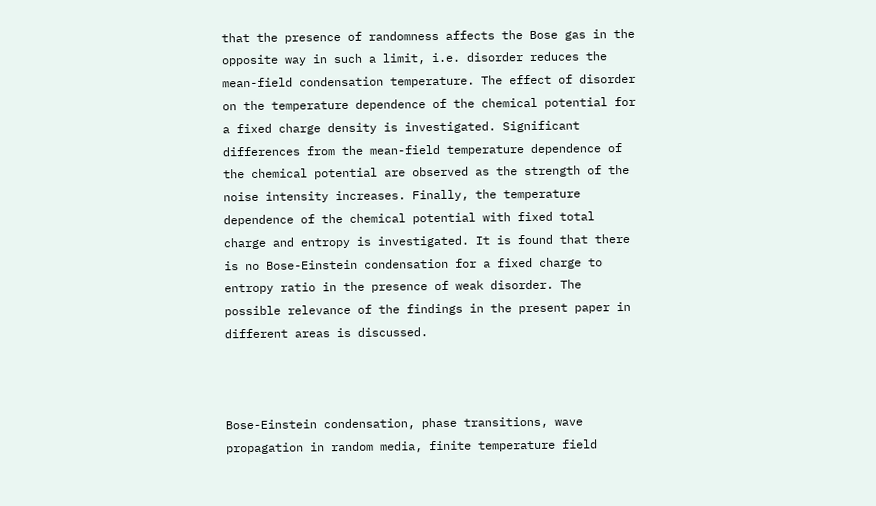that the presence of randomness affects the Bose gas in the opposite way in such a limit, i.e. disorder reduces the mean-field condensation temperature. The effect of disorder on the temperature dependence of the chemical potential for a fixed charge density is investigated. Significant differences from the mean-field temperature dependence of the chemical potential are observed as the strength of the noise intensity increases. Finally, the temperature dependence of the chemical potential with fixed total charge and entropy is investigated. It is found that there is no Bose-Einstein condensation for a fixed charge to entropy ratio in the presence of weak disorder. The possible relevance of the findings in the present paper in different areas is discussed.



Bose-Einstein condensation, phase transitions, wave propagation in random media, finite temperature field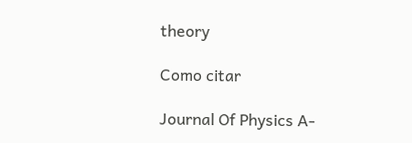theory

Como citar

Journal Of Physics A-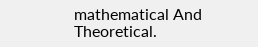mathematical And Theoretical.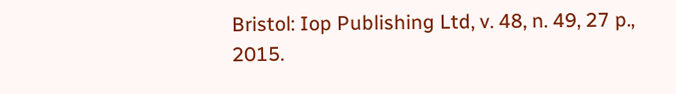Bristol: Iop Publishing Ltd, v. 48, n. 49, 27 p., 2015.